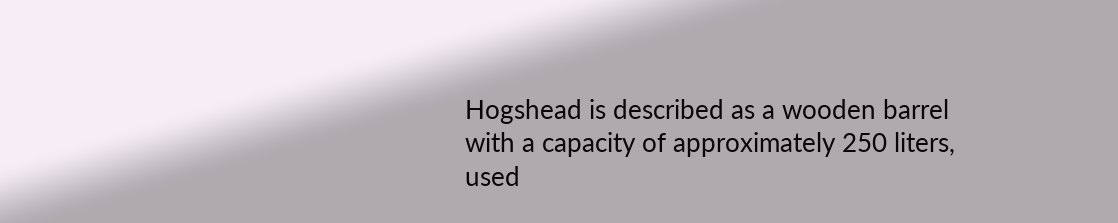Hogshead is described as a wooden barrel with a capacity of approximately 250 liters, used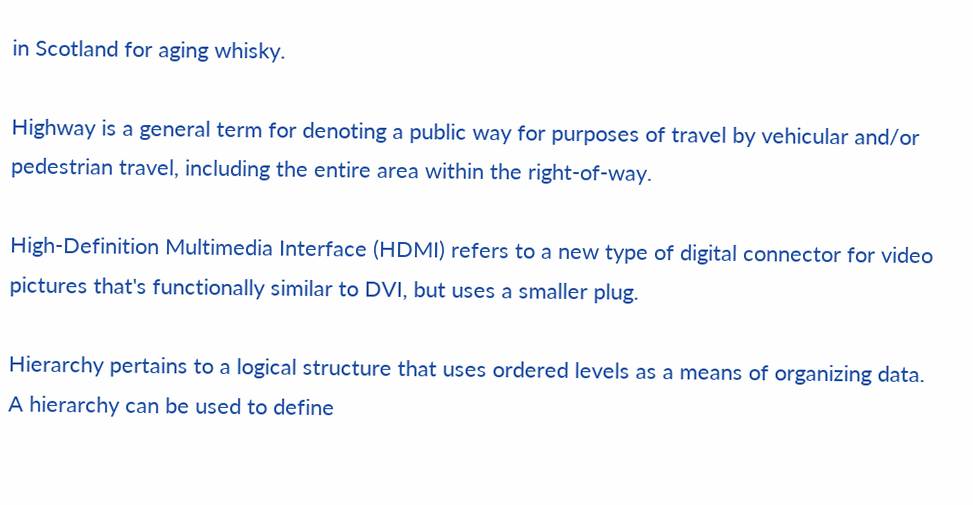in Scotland for aging whisky.

Highway is a general term for denoting a public way for purposes of travel by vehicular and/or pedestrian travel, including the entire area within the right-of-way.

High-Definition Multimedia Interface (HDMI) refers to a new type of digital connector for video pictures that's functionally similar to DVI, but uses a smaller plug.

Hierarchy pertains to a logical structure that uses ordered levels as a means of organizing data. A hierarchy can be used to define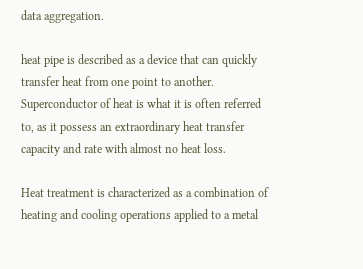data aggregation.

heat pipe is described as a device that can quickly transfer heat from one point to another. Superconductor of heat is what it is often referred to, as it possess an extraordinary heat transfer capacity and rate with almost no heat loss.

Heat treatment is characterized as a combination of heating and cooling operations applied to a metal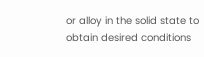or alloy in the solid state to obtain desired conditions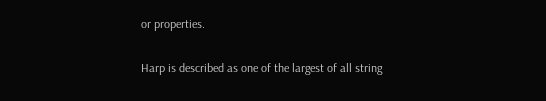or properties.

Harp is described as one of the largest of all string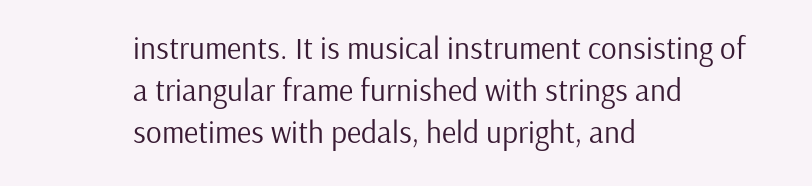instruments. It is musical instrument consisting of a triangular frame furnished with strings and sometimes with pedals, held upright, and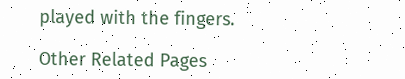played with the fingers.

Other Related Pages